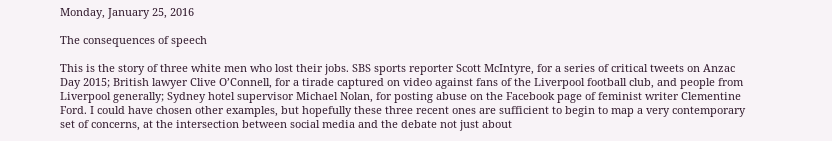Monday, January 25, 2016

The consequences of speech

This is the story of three white men who lost their jobs. SBS sports reporter Scott McIntyre, for a series of critical tweets on Anzac Day 2015; British lawyer Clive O’Connell, for a tirade captured on video against fans of the Liverpool football club, and people from Liverpool generally; Sydney hotel supervisor Michael Nolan, for posting abuse on the Facebook page of feminist writer Clementine Ford. I could have chosen other examples, but hopefully these three recent ones are sufficient to begin to map a very contemporary set of concerns, at the intersection between social media and the debate not just about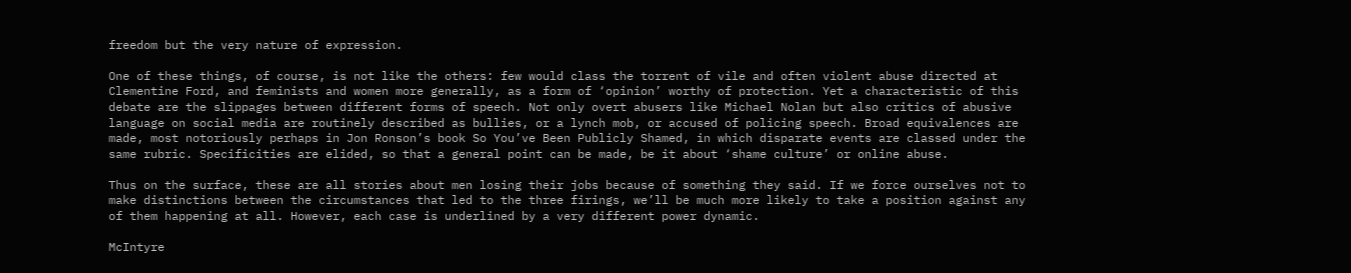freedom but the very nature of expression.

One of these things, of course, is not like the others: few would class the torrent of vile and often violent abuse directed at Clementine Ford, and feminists and women more generally, as a form of ‘opinion’ worthy of protection. Yet a characteristic of this debate are the slippages between different forms of speech. Not only overt abusers like Michael Nolan but also critics of abusive language on social media are routinely described as bullies, or a lynch mob, or accused of policing speech. Broad equivalences are made, most notoriously perhaps in Jon Ronson’s book So You’ve Been Publicly Shamed, in which disparate events are classed under the same rubric. Specificities are elided, so that a general point can be made, be it about ‘shame culture’ or online abuse.

Thus on the surface, these are all stories about men losing their jobs because of something they said. If we force ourselves not to make distinctions between the circumstances that led to the three firings, we’ll be much more likely to take a position against any of them happening at all. However, each case is underlined by a very different power dynamic.

McIntyre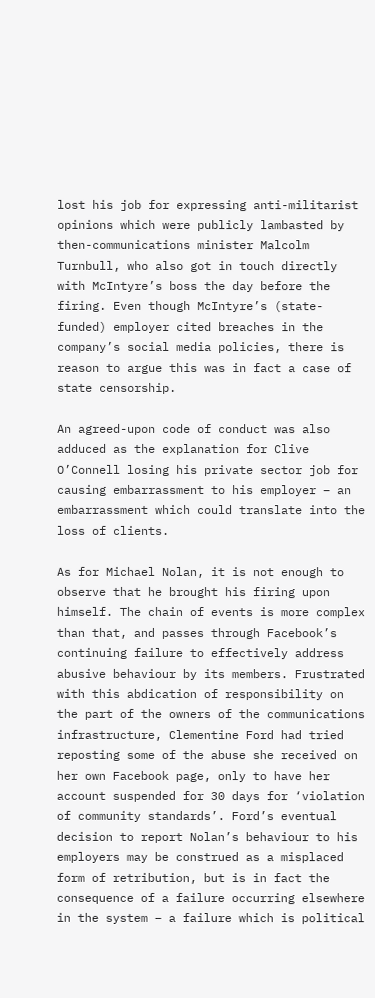lost his job for expressing anti-militarist opinions which were publicly lambasted by then-communications minister Malcolm Turnbull, who also got in touch directly with McIntyre’s boss the day before the firing. Even though McIntyre’s (state-funded) employer cited breaches in the company’s social media policies, there is reason to argue this was in fact a case of state censorship.

An agreed-upon code of conduct was also adduced as the explanation for Clive O’Connell losing his private sector job for causing embarrassment to his employer – an embarrassment which could translate into the loss of clients.

As for Michael Nolan, it is not enough to observe that he brought his firing upon himself. The chain of events is more complex than that, and passes through Facebook’s continuing failure to effectively address abusive behaviour by its members. Frustrated with this abdication of responsibility on the part of the owners of the communications infrastructure, Clementine Ford had tried reposting some of the abuse she received on her own Facebook page, only to have her account suspended for 30 days for ‘violation of community standards’. Ford’s eventual decision to report Nolan’s behaviour to his employers may be construed as a misplaced form of retribution, but is in fact the consequence of a failure occurring elsewhere in the system – a failure which is political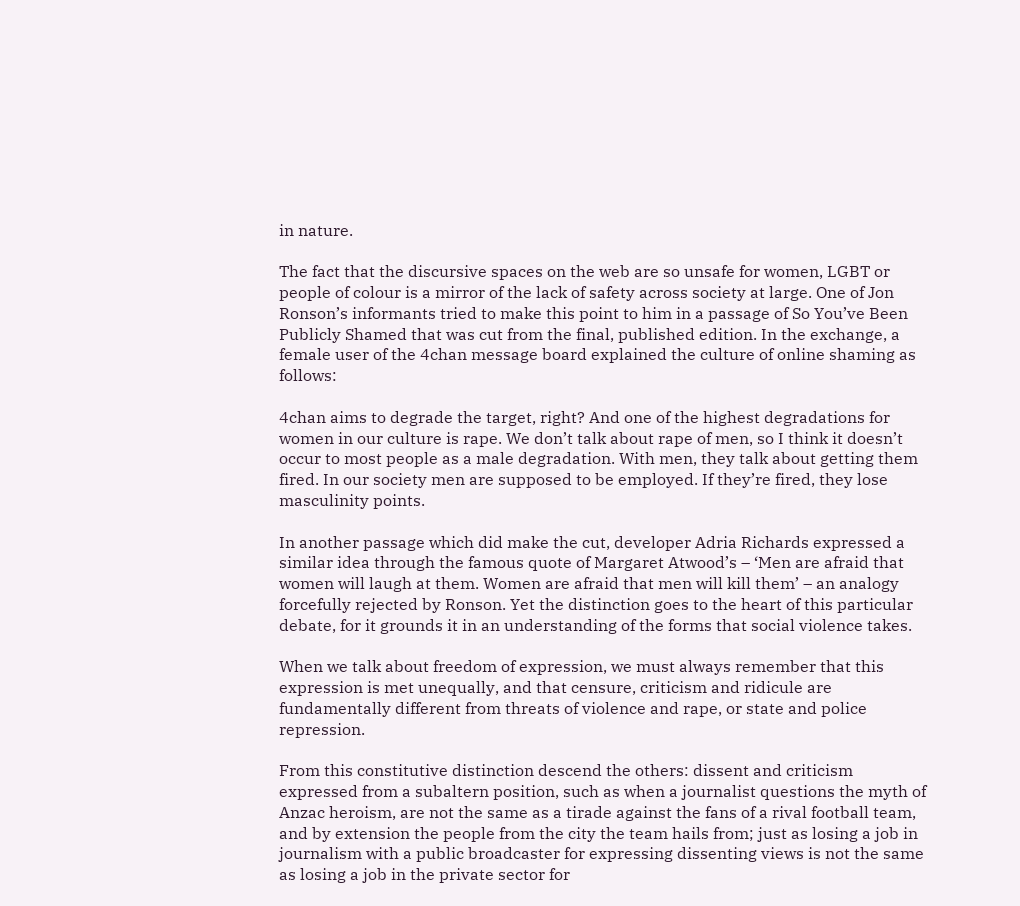in nature.

The fact that the discursive spaces on the web are so unsafe for women, LGBT or people of colour is a mirror of the lack of safety across society at large. One of Jon Ronson’s informants tried to make this point to him in a passage of So You’ve Been Publicly Shamed that was cut from the final, published edition. In the exchange, a female user of the 4chan message board explained the culture of online shaming as follows:

4chan aims to degrade the target, right? And one of the highest degradations for women in our culture is rape. We don’t talk about rape of men, so I think it doesn’t occur to most people as a male degradation. With men, they talk about getting them fired. In our society men are supposed to be employed. If they’re fired, they lose masculinity points.

In another passage which did make the cut, developer Adria Richards expressed a similar idea through the famous quote of Margaret Atwood’s – ‘Men are afraid that women will laugh at them. Women are afraid that men will kill them’ – an analogy forcefully rejected by Ronson. Yet the distinction goes to the heart of this particular debate, for it grounds it in an understanding of the forms that social violence takes.

When we talk about freedom of expression, we must always remember that this expression is met unequally, and that censure, criticism and ridicule are fundamentally different from threats of violence and rape, or state and police repression.

From this constitutive distinction descend the others: dissent and criticism expressed from a subaltern position, such as when a journalist questions the myth of Anzac heroism, are not the same as a tirade against the fans of a rival football team, and by extension the people from the city the team hails from; just as losing a job in journalism with a public broadcaster for expressing dissenting views is not the same as losing a job in the private sector for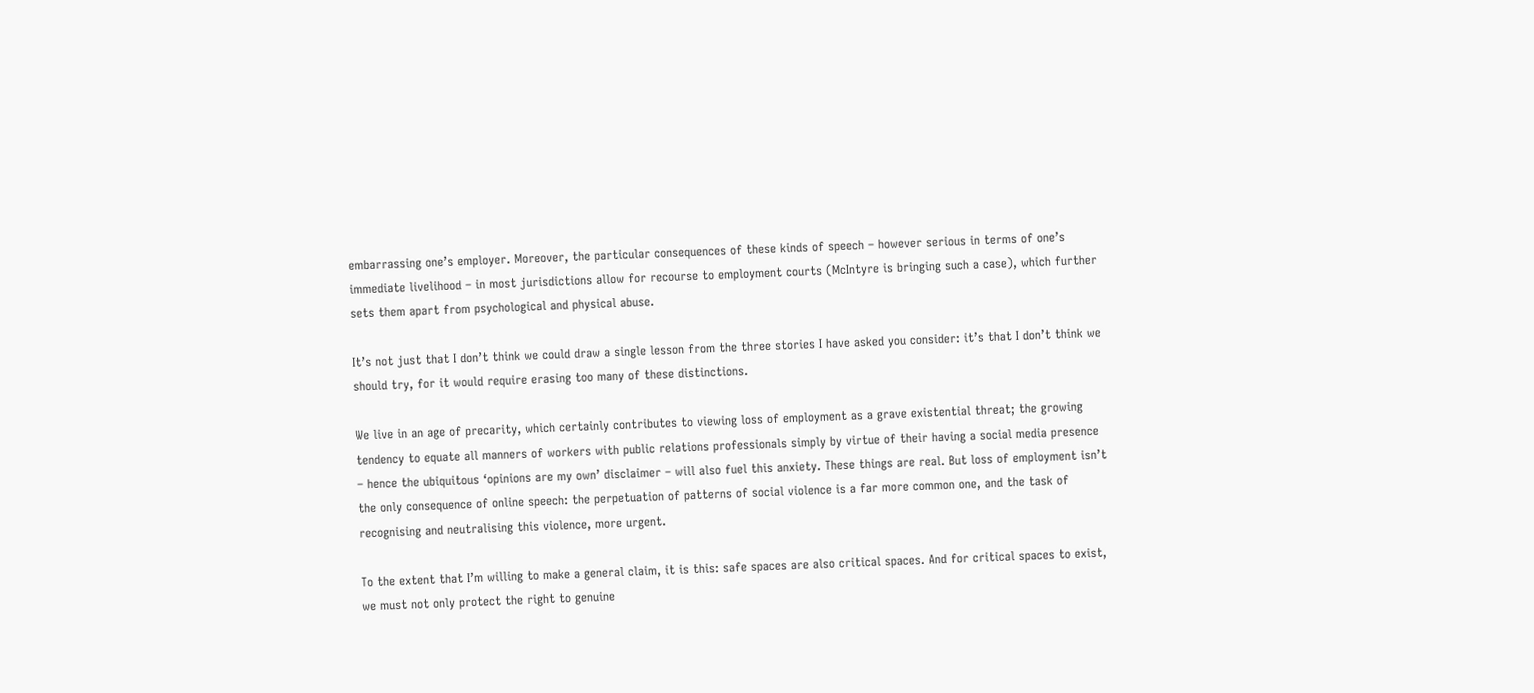embarrassing one’s employer. Moreover, the particular consequences of these kinds of speech – however serious in terms of one’s immediate livelihood – in most jurisdictions allow for recourse to employment courts (McIntyre is bringing such a case), which further sets them apart from psychological and physical abuse.

It’s not just that I don’t think we could draw a single lesson from the three stories I have asked you consider: it’s that I don’t think we should try, for it would require erasing too many of these distinctions.

We live in an age of precarity, which certainly contributes to viewing loss of employment as a grave existential threat; the growing tendency to equate all manners of workers with public relations professionals simply by virtue of their having a social media presence – hence the ubiquitous ‘opinions are my own’ disclaimer – will also fuel this anxiety. These things are real. But loss of employment isn’t the only consequence of online speech: the perpetuation of patterns of social violence is a far more common one, and the task of recognising and neutralising this violence, more urgent.

To the extent that I’m willing to make a general claim, it is this: safe spaces are also critical spaces. And for critical spaces to exist, we must not only protect the right to genuine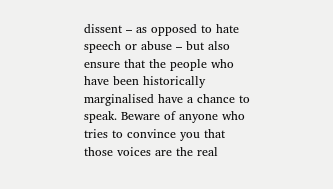dissent – as opposed to hate speech or abuse – but also ensure that the people who have been historically marginalised have a chance to speak. Beware of anyone who tries to convince you that those voices are the real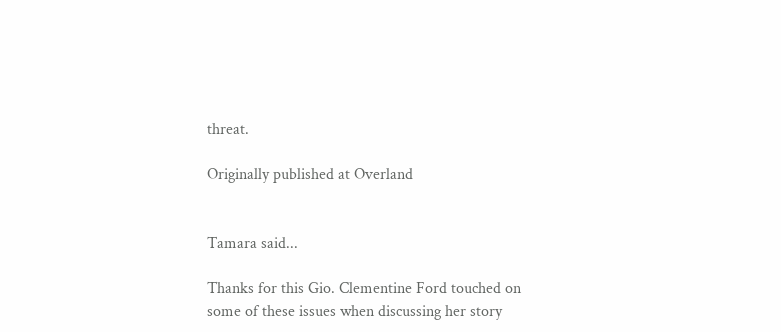threat.

Originally published at Overland


Tamara said...

Thanks for this Gio. Clementine Ford touched on some of these issues when discussing her story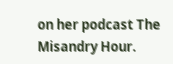on her podcast The Misandry Hour.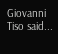Giovanni Tiso said...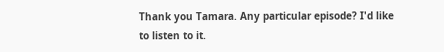Thank you Tamara. Any particular episode? I'd like to listen to it.